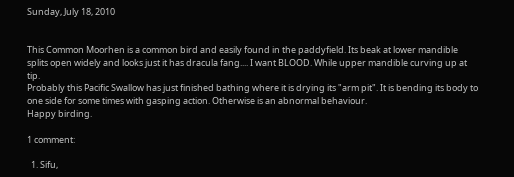Sunday, July 18, 2010


This Common Moorhen is a common bird and easily found in the paddyfield. Its beak at lower mandible splits open widely and looks just it has dracula fang.... I want BLOOD. While upper mandible curving up at tip.
Probably this Pacific Swallow has just finished bathing where it is drying its "arm pit". It is bending its body to one side for some times with gasping action. Otherwise is an abnormal behaviour.
Happy birding.

1 comment:

  1. Sifu,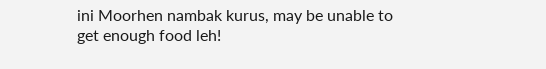ini Moorhen nambak kurus, may be unable to get enough food leh!